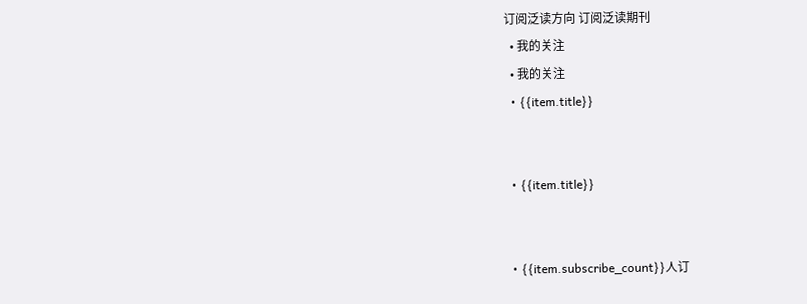订阅泛读方向 订阅泛读期刊
  • 我的关注
  • 我的关注
  • {{item.title}}


  • {{item.title}}


  • {{item.subscribe_count}}人订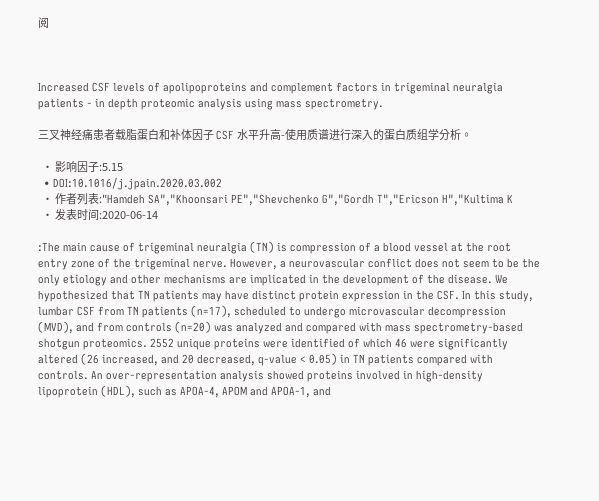阅



Increased CSF levels of apolipoproteins and complement factors in trigeminal neuralgia patients - in depth proteomic analysis using mass spectrometry.

三叉神经痛患者载脂蛋白和补体因子 CSF 水平升高-使用质谱进行深入的蛋白质组学分析。

  • 影响因子:5.15
  • DOI:10.1016/j.jpain.2020.03.002
  • 作者列表:"Hamdeh SA","Khoonsari PE","Shevchenko G","Gordh T","Ericson H","Kultima K
  • 发表时间:2020-06-14

:The main cause of trigeminal neuralgia (TN) is compression of a blood vessel at the root entry zone of the trigeminal nerve. However, a neurovascular conflict does not seem to be the only etiology and other mechanisms are implicated in the development of the disease. We hypothesized that TN patients may have distinct protein expression in the CSF. In this study, lumbar CSF from TN patients (n=17), scheduled to undergo microvascular decompression (MVD), and from controls (n=20) was analyzed and compared with mass spectrometry-based shotgun proteomics. 2552 unique proteins were identified of which 46 were significantly altered (26 increased, and 20 decreased, q-value < 0.05) in TN patients compared with controls. An over-representation analysis showed proteins involved in high-density lipoprotein (HDL), such as APOA-4, APOM and APOA-1, and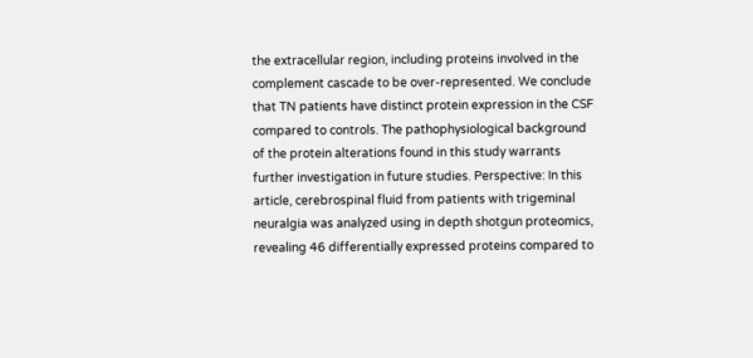the extracellular region, including proteins involved in the complement cascade to be over-represented. We conclude that TN patients have distinct protein expression in the CSF compared to controls. The pathophysiological background of the protein alterations found in this study warrants further investigation in future studies. Perspective: In this article, cerebrospinal fluid from patients with trigeminal neuralgia was analyzed using in depth shotgun proteomics, revealing 46 differentially expressed proteins compared to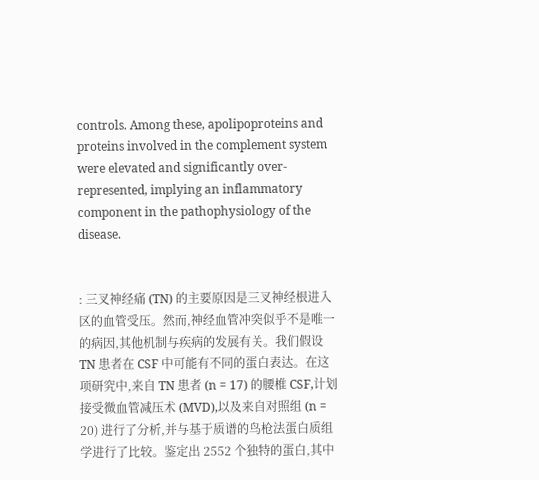controls. Among these, apolipoproteins and proteins involved in the complement system were elevated and significantly over-represented, implying an inflammatory component in the pathophysiology of the disease.


: 三叉神经痛 (TN) 的主要原因是三叉神经根进入区的血管受压。然而,神经血管冲突似乎不是唯一的病因,其他机制与疾病的发展有关。我们假设 TN 患者在 CSF 中可能有不同的蛋白表达。在这项研究中,来自 TN 患者 (n = 17) 的腰椎 CSF,计划接受微血管减压术 (MVD),以及来自对照组 (n = 20) 进行了分析,并与基于质谱的鸟枪法蛋白质组学进行了比较。鉴定出 2552 个独特的蛋白,其中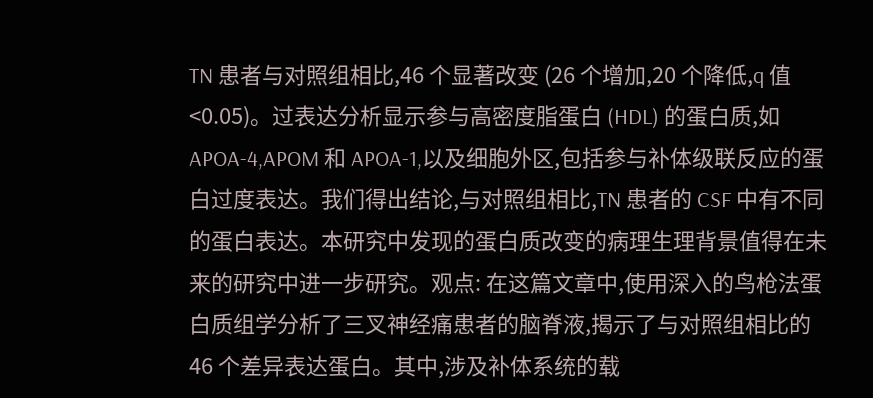TN 患者与对照组相比,46 个显著改变 (26 个增加,20 个降低,q 值 <0.05)。过表达分析显示参与高密度脂蛋白 (HDL) 的蛋白质,如 APOA-4,APOM 和 APOA-1,以及细胞外区,包括参与补体级联反应的蛋白过度表达。我们得出结论,与对照组相比,TN 患者的 CSF 中有不同的蛋白表达。本研究中发现的蛋白质改变的病理生理背景值得在未来的研究中进一步研究。观点: 在这篇文章中,使用深入的鸟枪法蛋白质组学分析了三叉神经痛患者的脑脊液,揭示了与对照组相比的 46 个差异表达蛋白。其中,涉及补体系统的载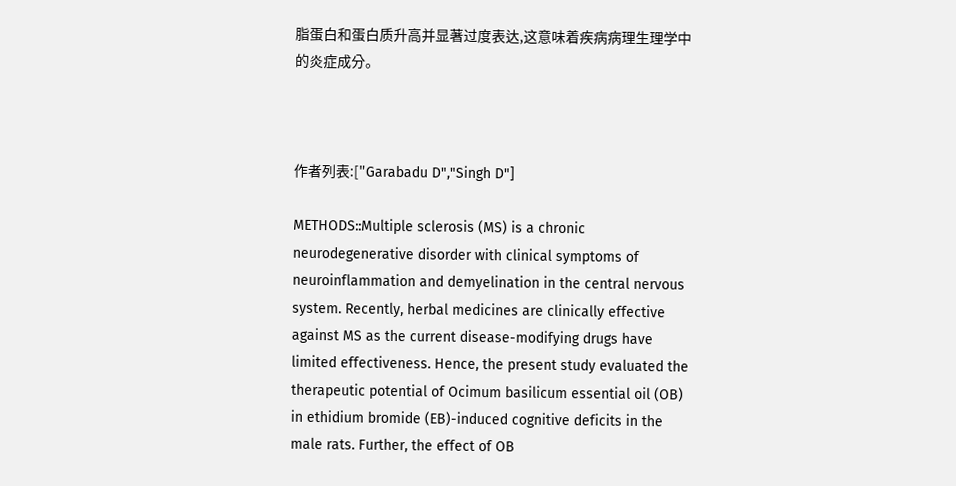脂蛋白和蛋白质升高并显著过度表达,这意味着疾病病理生理学中的炎症成分。



作者列表:["Garabadu D","Singh D"]

METHODS::Multiple sclerosis (MS) is a chronic neurodegenerative disorder with clinical symptoms of neuroinflammation and demyelination in the central nervous system. Recently, herbal medicines are clinically effective against MS as the current disease-modifying drugs have limited effectiveness. Hence, the present study evaluated the therapeutic potential of Ocimum basilicum essential oil (OB) in ethidium bromide (EB)-induced cognitive deficits in the male rats. Further, the effect of OB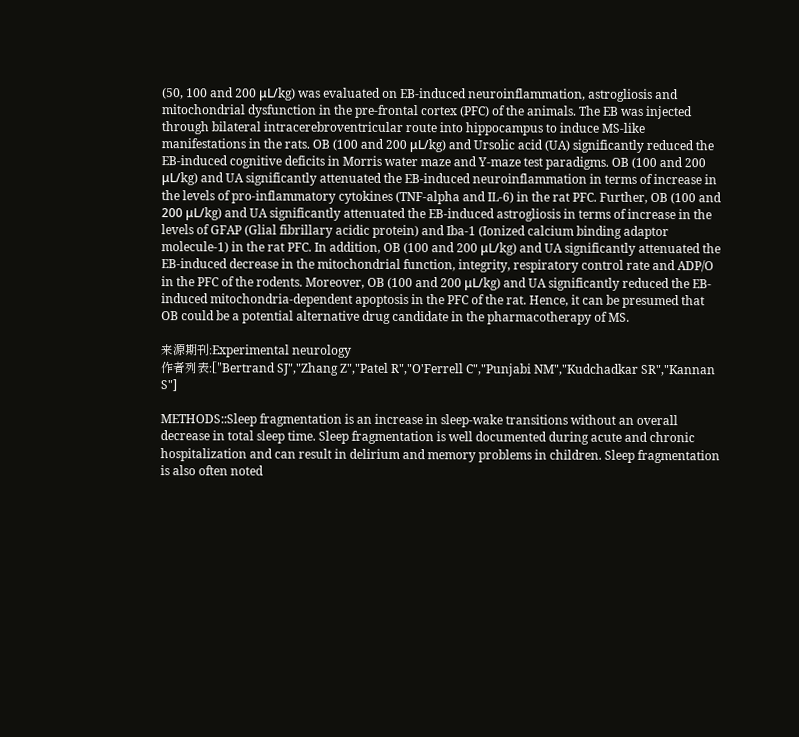(50, 100 and 200 μL/kg) was evaluated on EB-induced neuroinflammation, astrogliosis and mitochondrial dysfunction in the pre-frontal cortex (PFC) of the animals. The EB was injected through bilateral intracerebroventricular route into hippocampus to induce MS-like manifestations in the rats. OB (100 and 200 μL/kg) and Ursolic acid (UA) significantly reduced the EB-induced cognitive deficits in Morris water maze and Y-maze test paradigms. OB (100 and 200 μL/kg) and UA significantly attenuated the EB-induced neuroinflammation in terms of increase in the levels of pro-inflammatory cytokines (TNF-alpha and IL-6) in the rat PFC. Further, OB (100 and 200 μL/kg) and UA significantly attenuated the EB-induced astrogliosis in terms of increase in the levels of GFAP (Glial fibrillary acidic protein) and Iba-1 (Ionized calcium binding adaptor molecule-1) in the rat PFC. In addition, OB (100 and 200 μL/kg) and UA significantly attenuated the EB-induced decrease in the mitochondrial function, integrity, respiratory control rate and ADP/O in the PFC of the rodents. Moreover, OB (100 and 200 μL/kg) and UA significantly reduced the EB-induced mitochondria-dependent apoptosis in the PFC of the rat. Hence, it can be presumed that OB could be a potential alternative drug candidate in the pharmacotherapy of MS.

来源期刊:Experimental neurology
作者列表:["Bertrand SJ","Zhang Z","Patel R","O'Ferrell C","Punjabi NM","Kudchadkar SR","Kannan S"]

METHODS::Sleep fragmentation is an increase in sleep-wake transitions without an overall decrease in total sleep time. Sleep fragmentation is well documented during acute and chronic hospitalization and can result in delirium and memory problems in children. Sleep fragmentation is also often noted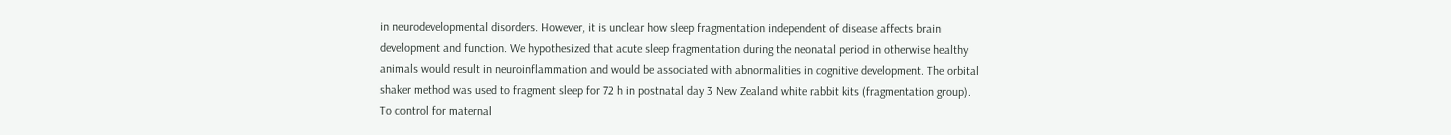in neurodevelopmental disorders. However, it is unclear how sleep fragmentation independent of disease affects brain development and function. We hypothesized that acute sleep fragmentation during the neonatal period in otherwise healthy animals would result in neuroinflammation and would be associated with abnormalities in cognitive development. The orbital shaker method was used to fragment sleep for 72 h in postnatal day 3 New Zealand white rabbit kits (fragmentation group). To control for maternal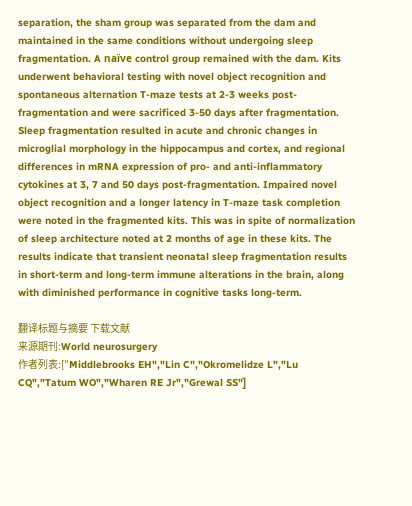separation, the sham group was separated from the dam and maintained in the same conditions without undergoing sleep fragmentation. A naïve control group remained with the dam. Kits underwent behavioral testing with novel object recognition and spontaneous alternation T-maze tests at 2-3 weeks post-fragmentation and were sacrificed 3-50 days after fragmentation. Sleep fragmentation resulted in acute and chronic changes in microglial morphology in the hippocampus and cortex, and regional differences in mRNA expression of pro- and anti-inflammatory cytokines at 3, 7 and 50 days post-fragmentation. Impaired novel object recognition and a longer latency in T-maze task completion were noted in the fragmented kits. This was in spite of normalization of sleep architecture noted at 2 months of age in these kits. The results indicate that transient neonatal sleep fragmentation results in short-term and long-term immune alterations in the brain, along with diminished performance in cognitive tasks long-term.

翻译标题与摘要 下载文献
来源期刊:World neurosurgery
作者列表:["Middlebrooks EH","Lin C","Okromelidze L","Lu CQ","Tatum WO","Wharen RE Jr","Grewal SS"]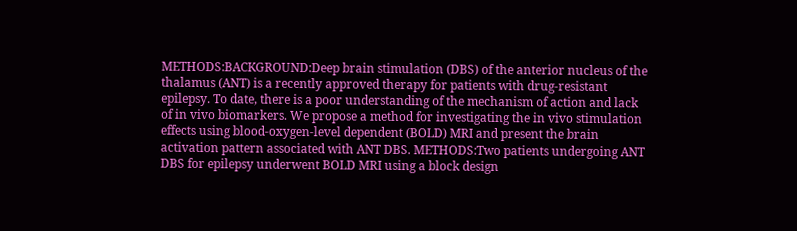METHODS:BACKGROUND:Deep brain stimulation (DBS) of the anterior nucleus of the thalamus (ANT) is a recently approved therapy for patients with drug-resistant epilepsy. To date, there is a poor understanding of the mechanism of action and lack of in vivo biomarkers. We propose a method for investigating the in vivo stimulation effects using blood-oxygen-level dependent (BOLD) MRI and present the brain activation pattern associated with ANT DBS. METHODS:Two patients undergoing ANT DBS for epilepsy underwent BOLD MRI using a block design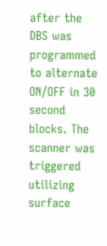after the DBS was programmed to alternate ON/OFF in 30 second blocks. The scanner was triggered utilizing surface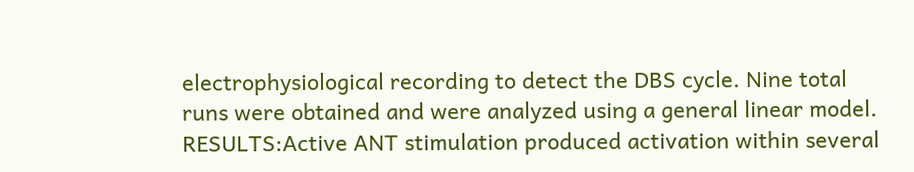electrophysiological recording to detect the DBS cycle. Nine total runs were obtained and were analyzed using a general linear model. RESULTS:Active ANT stimulation produced activation within several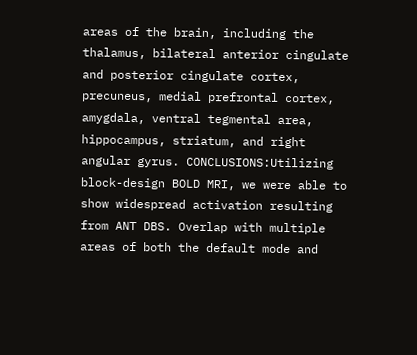areas of the brain, including the thalamus, bilateral anterior cingulate and posterior cingulate cortex, precuneus, medial prefrontal cortex, amygdala, ventral tegmental area, hippocampus, striatum, and right angular gyrus. CONCLUSIONS:Utilizing block-design BOLD MRI, we were able to show widespread activation resulting from ANT DBS. Overlap with multiple areas of both the default mode and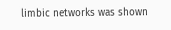limbic networks was shown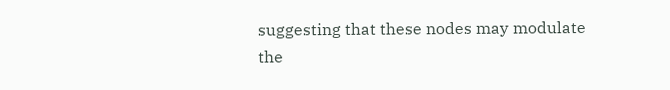suggesting that these nodes may modulate the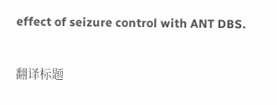effect of seizure control with ANT DBS.

翻译标题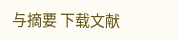与摘要 下载文献